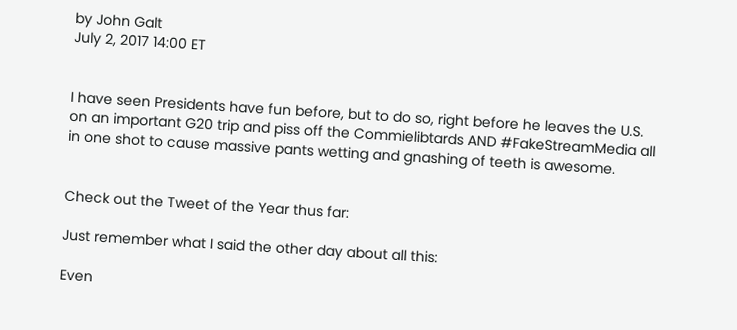by John Galt
July 2, 2017 14:00 ET


I have seen Presidents have fun before, but to do so, right before he leaves the U.S. on an important G20 trip and piss off the Commielibtards AND #FakeStreamMedia all in one shot to cause massive pants wetting and gnashing of teeth is awesome.


Check out the Tweet of the Year thus far:

Just remember what I said the other day about all this:

Even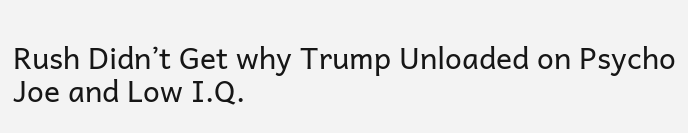Rush Didn’t Get why Trump Unloaded on Psycho Joe and Low I.Q.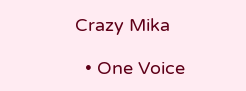Crazy Mika

  • One Voice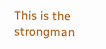This is the strongman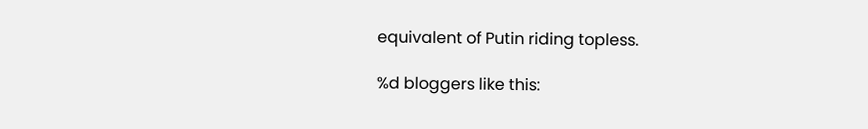equivalent of Putin riding topless.

%d bloggers like this: